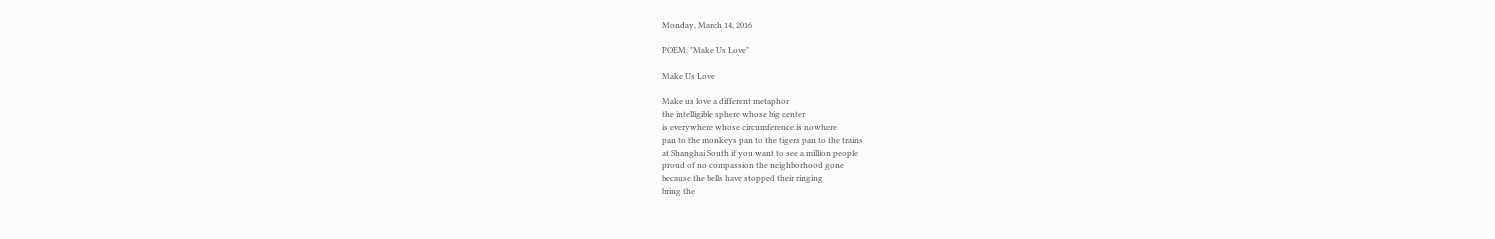Monday, March 14, 2016

POEM: "Make Us Love"

Make Us Love

Make us love a different metaphor
the intelligible sphere whose big center
is everywhere whose circumference is nowhere
pan to the monkeys pan to the tigers pan to the trains
at Shanghai South if you want to see a million people
proud of no compassion the neighborhood gone
because the bells have stopped their ringing
bring the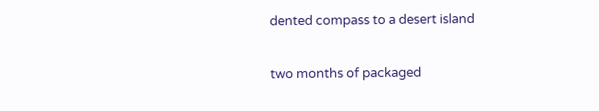dented compass to a desert island

two months of packaged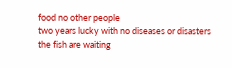food no other people
two years lucky with no diseases or disasters
the fish are waiting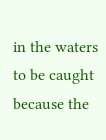in the waters to be caught
because the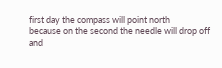first day the compass will point north
because on the second the needle will drop off
and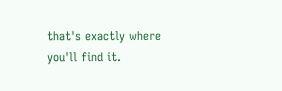that's exactly where you'll find it.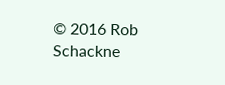© 2016 Rob Schackne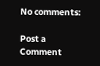No comments:

Post a Comment